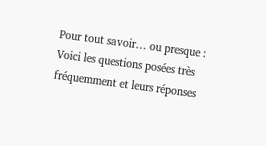Pour tout savoir… ou presque : Voici les questions posées très fréquemment et leurs réponses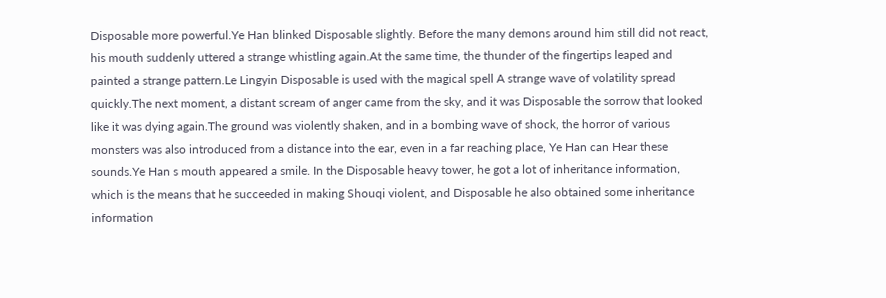Disposable more powerful.Ye Han blinked Disposable slightly. Before the many demons around him still did not react, his mouth suddenly uttered a strange whistling again.At the same time, the thunder of the fingertips leaped and painted a strange pattern.Le Lingyin Disposable is used with the magical spell A strange wave of volatility spread quickly.The next moment, a distant scream of anger came from the sky, and it was Disposable the sorrow that looked like it was dying again.The ground was violently shaken, and in a bombing wave of shock, the horror of various monsters was also introduced from a distance into the ear, even in a far reaching place, Ye Han can Hear these sounds.Ye Han s mouth appeared a smile. In the Disposable heavy tower, he got a lot of inheritance information, which is the means that he succeeded in making Shouqi violent, and Disposable he also obtained some inheritance information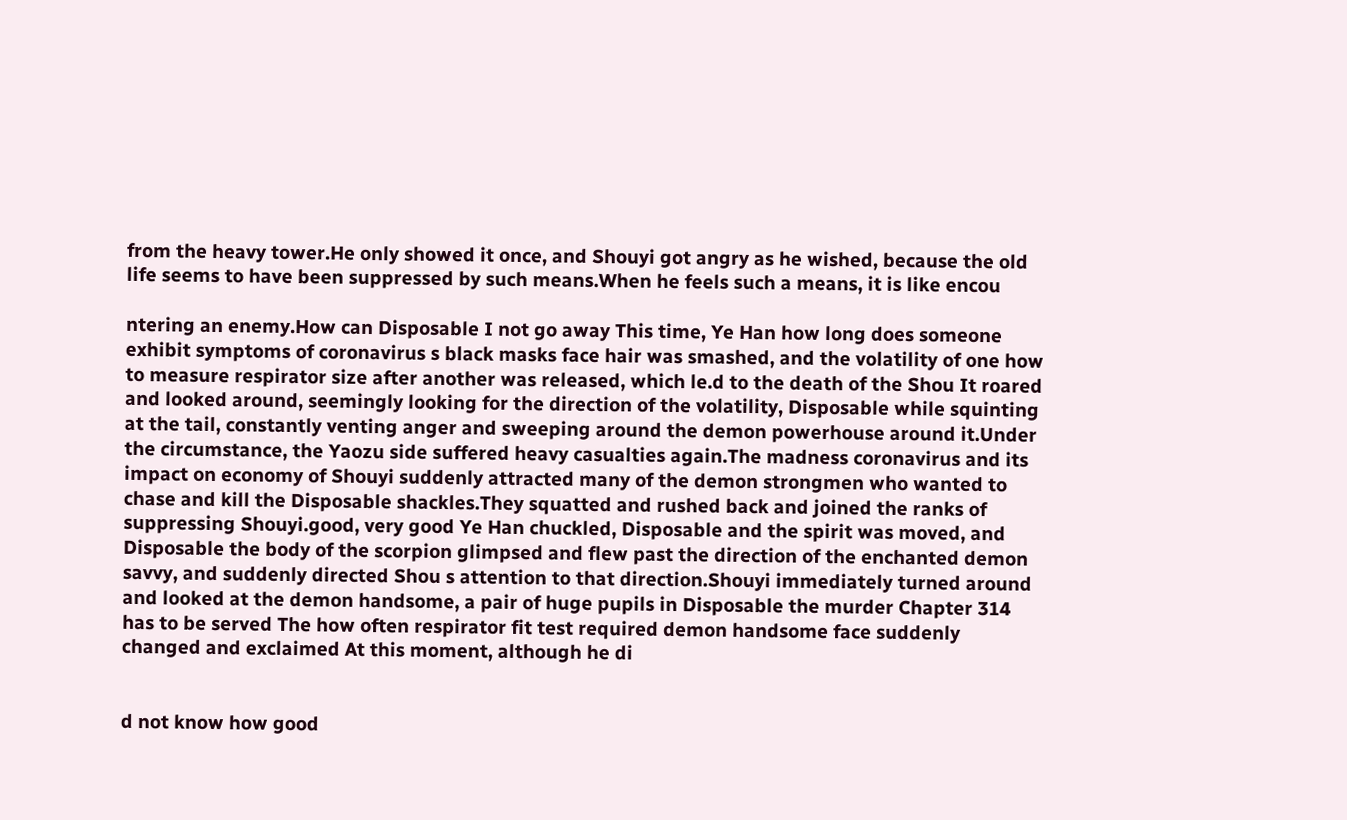from the heavy tower.He only showed it once, and Shouyi got angry as he wished, because the old life seems to have been suppressed by such means.When he feels such a means, it is like encou

ntering an enemy.How can Disposable I not go away This time, Ye Han how long does someone exhibit symptoms of coronavirus s black masks face hair was smashed, and the volatility of one how to measure respirator size after another was released, which le.d to the death of the Shou It roared and looked around, seemingly looking for the direction of the volatility, Disposable while squinting at the tail, constantly venting anger and sweeping around the demon powerhouse around it.Under the circumstance, the Yaozu side suffered heavy casualties again.The madness coronavirus and its impact on economy of Shouyi suddenly attracted many of the demon strongmen who wanted to chase and kill the Disposable shackles.They squatted and rushed back and joined the ranks of suppressing Shouyi.good, very good Ye Han chuckled, Disposable and the spirit was moved, and Disposable the body of the scorpion glimpsed and flew past the direction of the enchanted demon savvy, and suddenly directed Shou s attention to that direction.Shouyi immediately turned around and looked at the demon handsome, a pair of huge pupils in Disposable the murder Chapter 314 has to be served The how often respirator fit test required demon handsome face suddenly changed and exclaimed At this moment, although he di


d not know how good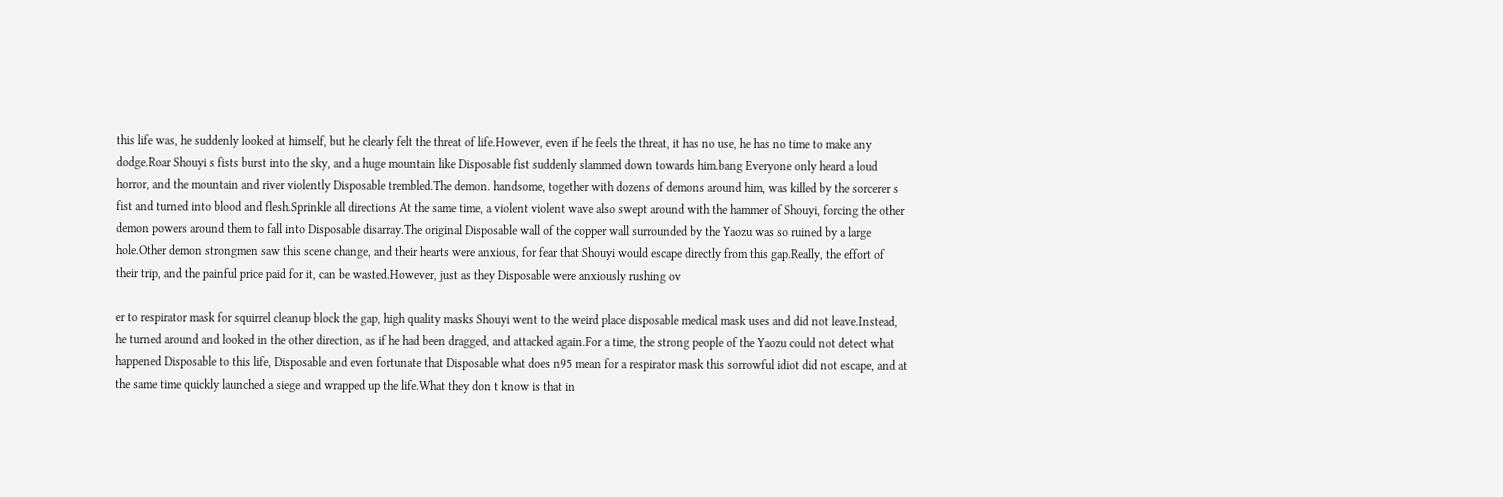this life was, he suddenly looked at himself, but he clearly felt the threat of life.However, even if he feels the threat, it has no use, he has no time to make any dodge.Roar Shouyi s fists burst into the sky, and a huge mountain like Disposable fist suddenly slammed down towards him.bang Everyone only heard a loud horror, and the mountain and river violently Disposable trembled.The demon. handsome, together with dozens of demons around him, was killed by the sorcerer s fist and turned into blood and flesh.Sprinkle all directions At the same time, a violent violent wave also swept around with the hammer of Shouyi, forcing the other demon powers around them to fall into Disposable disarray.The original Disposable wall of the copper wall surrounded by the Yaozu was so ruined by a large hole.Other demon strongmen saw this scene change, and their hearts were anxious, for fear that Shouyi would escape directly from this gap.Really, the effort of their trip, and the painful price paid for it, can be wasted.However, just as they Disposable were anxiously rushing ov

er to respirator mask for squirrel cleanup block the gap, high quality masks Shouyi went to the weird place disposable medical mask uses and did not leave.Instead, he turned around and looked in the other direction, as if he had been dragged, and attacked again.For a time, the strong people of the Yaozu could not detect what happened Disposable to this life, Disposable and even fortunate that Disposable what does n95 mean for a respirator mask this sorrowful idiot did not escape, and at the same time quickly launched a siege and wrapped up the life.What they don t know is that in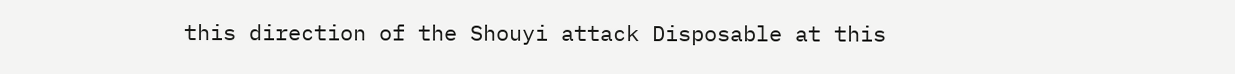this direction of the Shouyi attack Disposable at this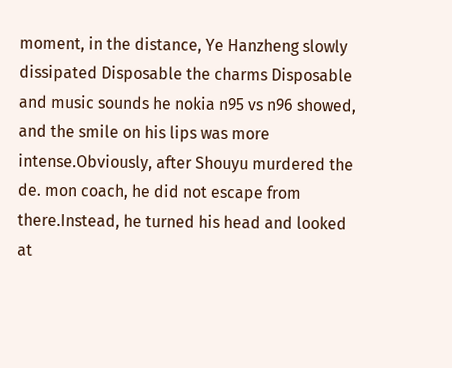moment, in the distance, Ye Hanzheng slowly dissipated Disposable the charms Disposable and music sounds he nokia n95 vs n96 showed, and the smile on his lips was more intense.Obviously, after Shouyu murdered the de. mon coach, he did not escape from there.Instead, he turned his head and looked at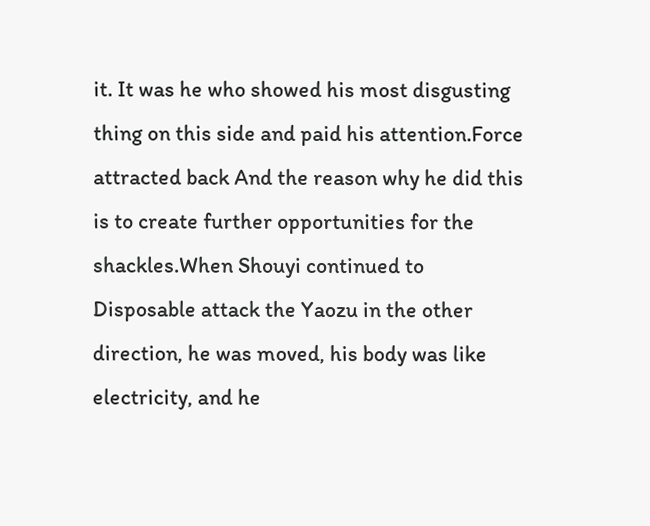it. It was he who showed his most disgusting thing on this side and paid his attention.Force attracted back And the reason why he did this is to create further opportunities for the shackles.When Shouyi continued to Disposable attack the Yaozu in the other direction, he was moved, his body was like electricity, and he